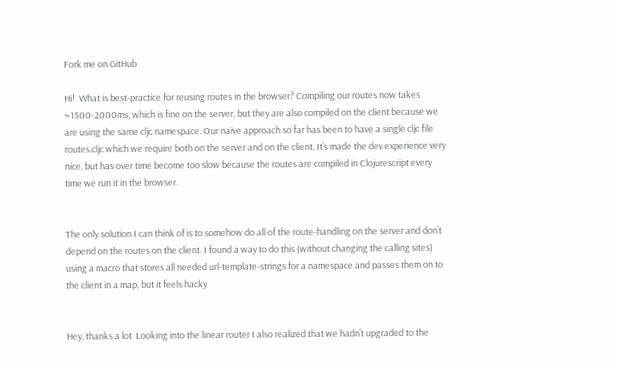Fork me on GitHub

Hi!  What is best-practice for reusing routes in the browser? Compiling our routes now takes ~1500-2000ms, which is fine on the server, but they are also compiled on the client because we are using the same cljc namespace. Our naive approach so far has been to have a single cljc file routes.cljc which we require both on the server and on the client. It’s made the dev experience very nice, but has over time become too slow because the routes are compiled in Clojurescript every time we run it in the browser.


The only solution I can think of is to somehow do all of the route-handling on the server and don’t depend on the routes on the client. I found a way to do this (without changing the calling sites) using a macro that stores all needed url-template-strings for a namespace and passes them on to the client in a map, but it feels hacky


Hey, thanks a lot  Looking into the linear router I also realized that we hadn’t upgraded to the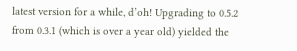latest version for a while, d’oh! Upgrading to 0.5.2 from 0.3.1 (which is over a year old) yielded the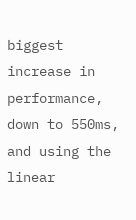biggest increase in performance, down to 550ms, and using the linear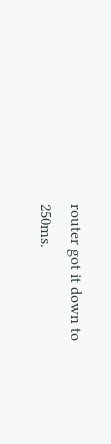router got it down to 250ms.